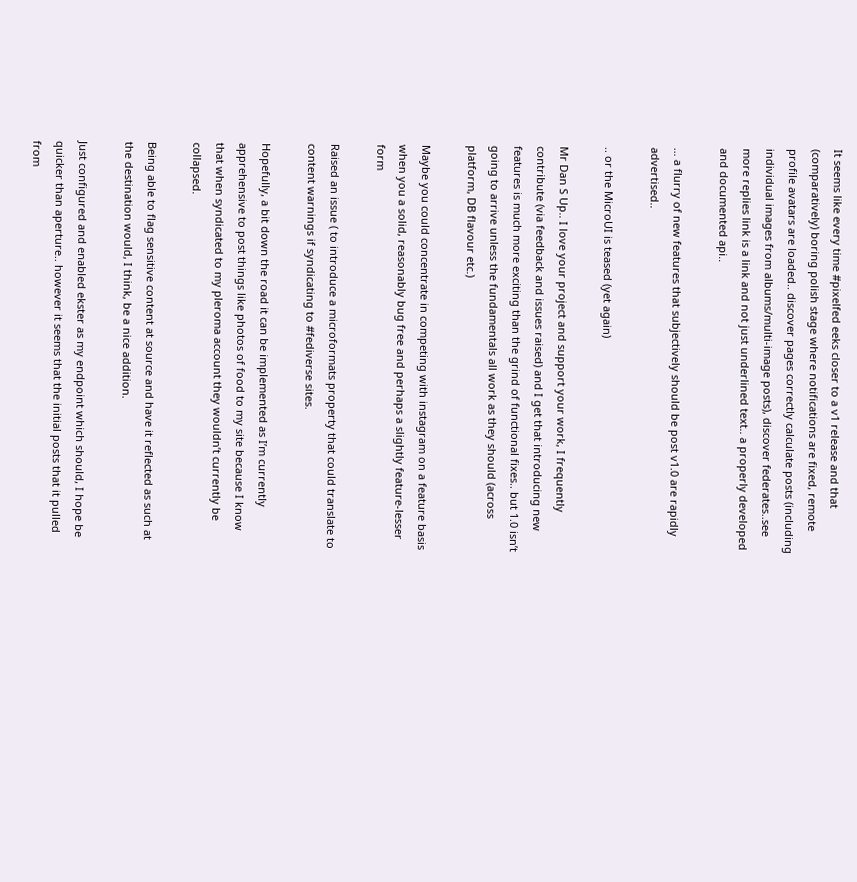It seems like every time #pixelfed eeks closer to a v1 release and that (comparatively) boring polish stage where notifications are fixed, remote profile avatars are loaded.. discover pages correctly calculate posts (including individual images from albums/multi-image posts), discover federates..see more replies link is a link and not just underlined text.. a properly developed and documented api..

… a flurry of new features that subjectively should be post v1.0 are rapidly advertised..

.. or the MicroUI is teased (yet again)

Mr Dan S Up.. I love your project and support your work, I frequently contribute (via feedback and issues raised) and I get that introducing new features is much more exciting than the grind of functional fixes.. but 1.0 isn’t going to arrive unless the fundamentals all work as they should (across platform, DB flavour etc.)

Maybe you could concentrate in competing with instagram on a feature basis when you a solid, reasonably bug free and perhaps a slightly feature-lesser form

Raised an issue ( to introduce a microformats property that could translate to content warnings if syndicating to #fediverse sites.

Hopefully, a bit down the road it can be implemented as I’m currently apprehensive to post things like photos of food to my site because I know that when syndicated to my pleroma account they wouldn’t currently be collapsed.

Being able to flag sensitive content at source and have it reflected as such at the destination would, I think, be a nice addition.

Just configured and enabled ekster as my endpoint which should, I hope be quicker than aperture.. however it seems that the initial posts that it pulled from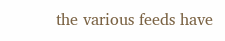the various feeds have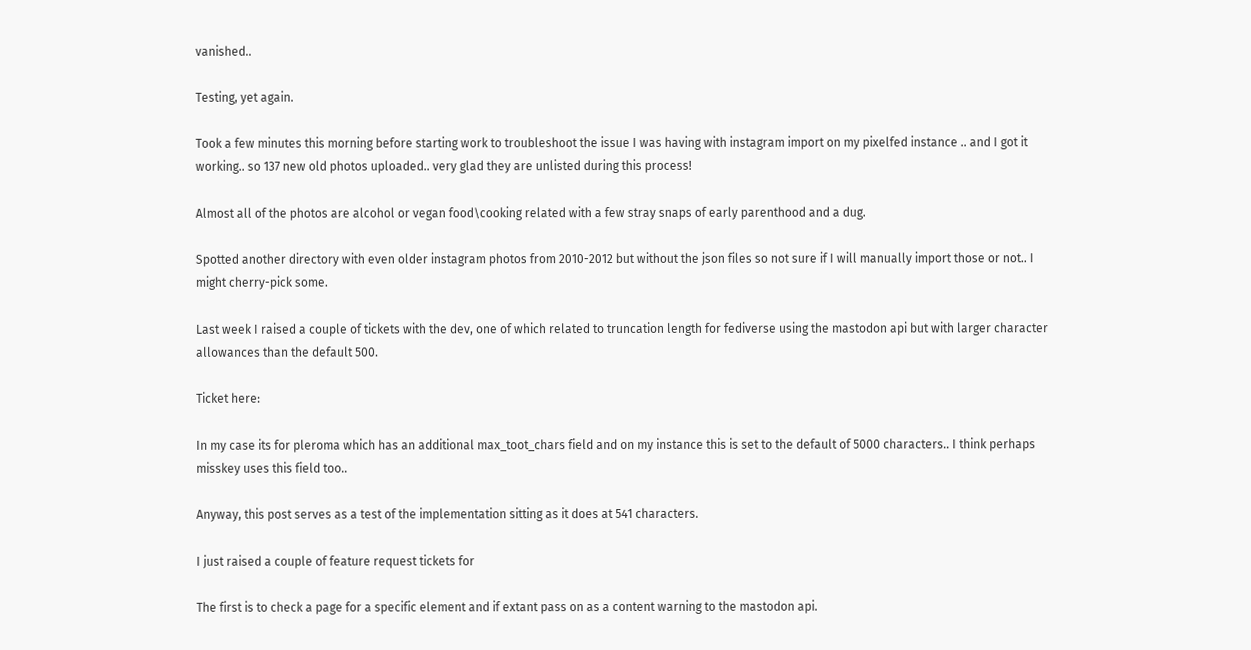vanished..

Testing, yet again.

Took a few minutes this morning before starting work to troubleshoot the issue I was having with instagram import on my pixelfed instance .. and I got it working.. so 137 new old photos uploaded.. very glad they are unlisted during this process!

Almost all of the photos are alcohol or vegan food\cooking related with a few stray snaps of early parenthood and a dug.

Spotted another directory with even older instagram photos from 2010-2012 but without the json files so not sure if I will manually import those or not.. I might cherry-pick some.

Last week I raised a couple of tickets with the dev, one of which related to truncation length for fediverse using the mastodon api but with larger character allowances than the default 500.

Ticket here:

In my case its for pleroma which has an additional max_toot_chars field and on my instance this is set to the default of 5000 characters.. I think perhaps misskey uses this field too..

Anyway, this post serves as a test of the implementation sitting as it does at 541 characters.

I just raised a couple of feature request tickets for

The first is to check a page for a specific element and if extant pass on as a content warning to the mastodon api.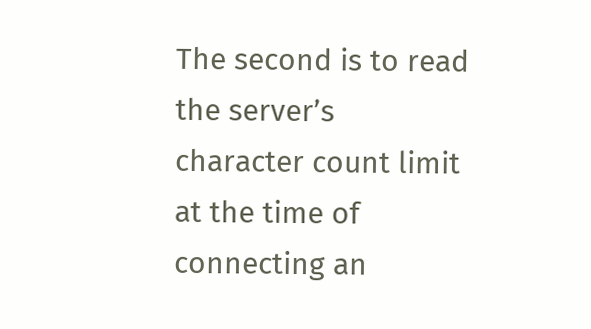The second is to read the server’s character count limit at the time of connecting an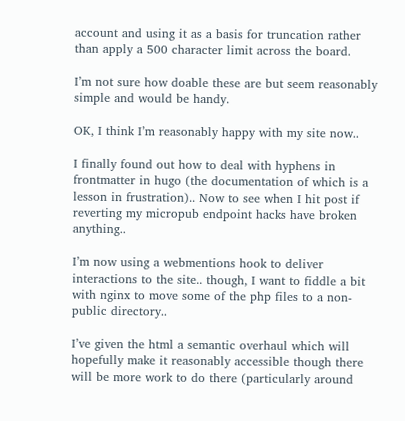account and using it as a basis for truncation rather than apply a 500 character limit across the board.

I’m not sure how doable these are but seem reasonably simple and would be handy.

OK, I think I’m reasonably happy with my site now..

I finally found out how to deal with hyphens in frontmatter in hugo (the documentation of which is a lesson in frustration).. Now to see when I hit post if reverting my micropub endpoint hacks have broken anything..

I’m now using a webmentions hook to deliver interactions to the site.. though, I want to fiddle a bit with nginx to move some of the php files to a non-public directory..

I’ve given the html a semantic overhaul which will hopefully make it reasonably accessible though there will be more work to do there (particularly around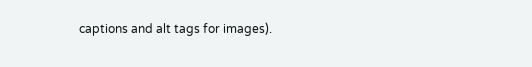captions and alt tags for images).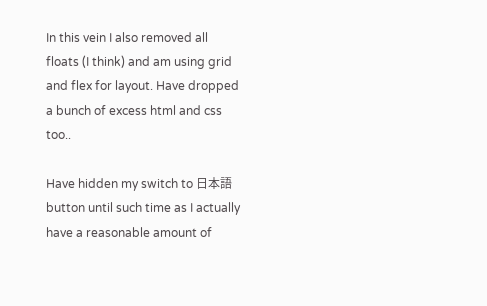In this vein I also removed all floats (I think) and am using grid and flex for layout. Have dropped a bunch of excess html and css too..

Have hidden my switch to 日本語 button until such time as I actually have a reasonable amount of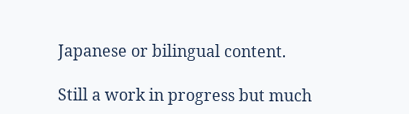Japanese or bilingual content.

Still a work in progress but much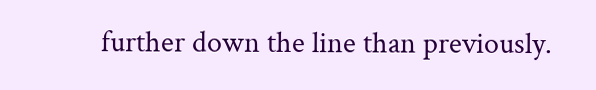further down the line than previously.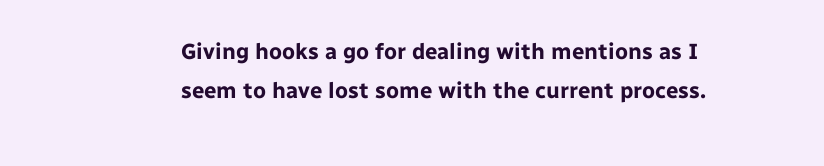Giving hooks a go for dealing with mentions as I seem to have lost some with the current process.